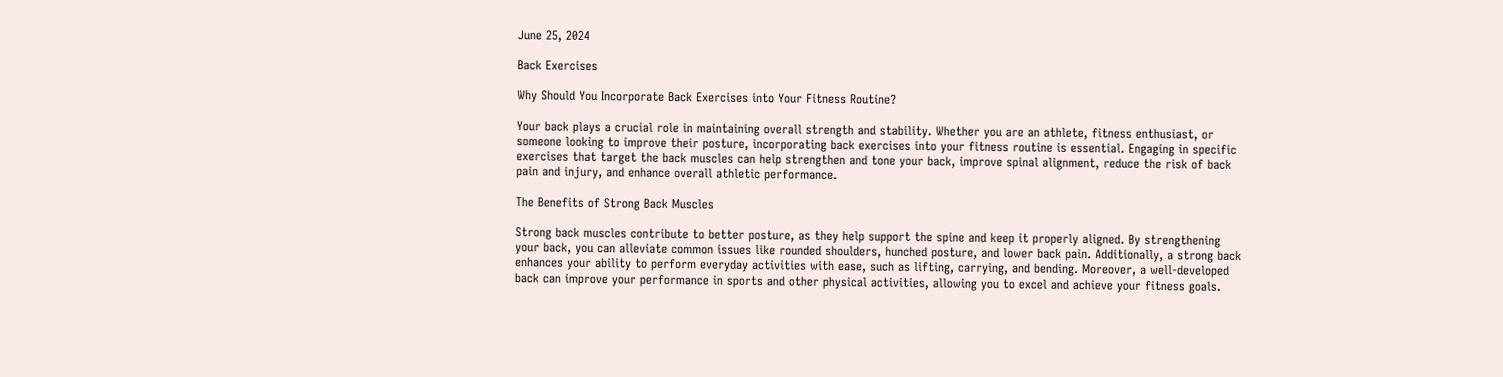June 25, 2024

Back Exercises

Why Should You Incorporate Back Exercises into Your Fitness Routine?

Your back plays a crucial role in maintaining overall strength and stability. Whether you are an athlete, fitness enthusiast, or someone looking to improve their posture, incorporating back exercises into your fitness routine is essential. Engaging in specific exercises that target the back muscles can help strengthen and tone your back, improve spinal alignment, reduce the risk of back pain and injury, and enhance overall athletic performance.

The Benefits of Strong Back Muscles

Strong back muscles contribute to better posture, as they help support the spine and keep it properly aligned. By strengthening your back, you can alleviate common issues like rounded shoulders, hunched posture, and lower back pain. Additionally, a strong back enhances your ability to perform everyday activities with ease, such as lifting, carrying, and bending. Moreover, a well-developed back can improve your performance in sports and other physical activities, allowing you to excel and achieve your fitness goals.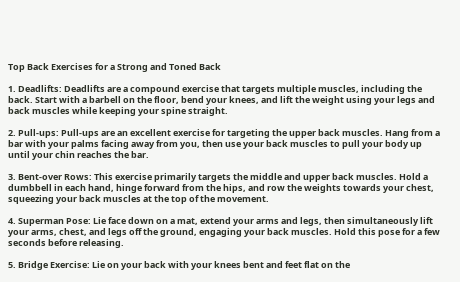Top Back Exercises for a Strong and Toned Back

1. Deadlifts: Deadlifts are a compound exercise that targets multiple muscles, including the back. Start with a barbell on the floor, bend your knees, and lift the weight using your legs and back muscles while keeping your spine straight.

2. Pull-ups: Pull-ups are an excellent exercise for targeting the upper back muscles. Hang from a bar with your palms facing away from you, then use your back muscles to pull your body up until your chin reaches the bar.

3. Bent-over Rows: This exercise primarily targets the middle and upper back muscles. Hold a dumbbell in each hand, hinge forward from the hips, and row the weights towards your chest, squeezing your back muscles at the top of the movement.

4. Superman Pose: Lie face down on a mat, extend your arms and legs, then simultaneously lift your arms, chest, and legs off the ground, engaging your back muscles. Hold this pose for a few seconds before releasing.

5. Bridge Exercise: Lie on your back with your knees bent and feet flat on the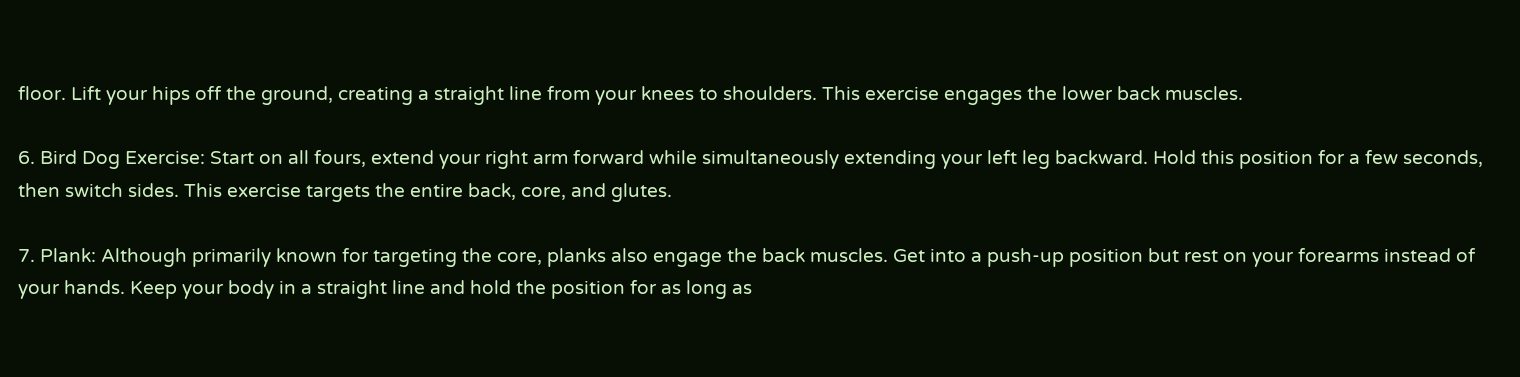floor. Lift your hips off the ground, creating a straight line from your knees to shoulders. This exercise engages the lower back muscles.

6. Bird Dog Exercise: Start on all fours, extend your right arm forward while simultaneously extending your left leg backward. Hold this position for a few seconds, then switch sides. This exercise targets the entire back, core, and glutes.

7. Plank: Although primarily known for targeting the core, planks also engage the back muscles. Get into a push-up position but rest on your forearms instead of your hands. Keep your body in a straight line and hold the position for as long as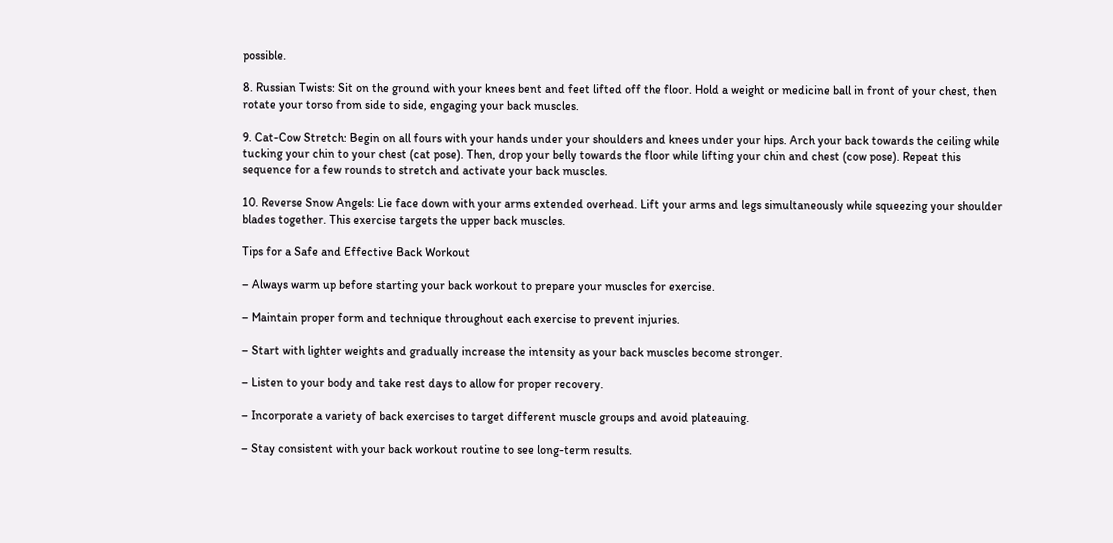possible.

8. Russian Twists: Sit on the ground with your knees bent and feet lifted off the floor. Hold a weight or medicine ball in front of your chest, then rotate your torso from side to side, engaging your back muscles.

9. Cat-Cow Stretch: Begin on all fours with your hands under your shoulders and knees under your hips. Arch your back towards the ceiling while tucking your chin to your chest (cat pose). Then, drop your belly towards the floor while lifting your chin and chest (cow pose). Repeat this sequence for a few rounds to stretch and activate your back muscles.

10. Reverse Snow Angels: Lie face down with your arms extended overhead. Lift your arms and legs simultaneously while squeezing your shoulder blades together. This exercise targets the upper back muscles.

Tips for a Safe and Effective Back Workout

– Always warm up before starting your back workout to prepare your muscles for exercise.

– Maintain proper form and technique throughout each exercise to prevent injuries.

– Start with lighter weights and gradually increase the intensity as your back muscles become stronger.

– Listen to your body and take rest days to allow for proper recovery.

– Incorporate a variety of back exercises to target different muscle groups and avoid plateauing.

– Stay consistent with your back workout routine to see long-term results.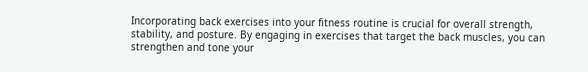Incorporating back exercises into your fitness routine is crucial for overall strength, stability, and posture. By engaging in exercises that target the back muscles, you can strengthen and tone your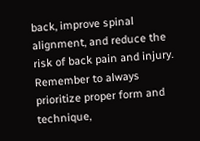back, improve spinal alignment, and reduce the risk of back pain and injury. Remember to always prioritize proper form and technique,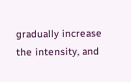gradually increase the intensity, and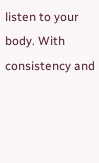listen to your body. With consistency and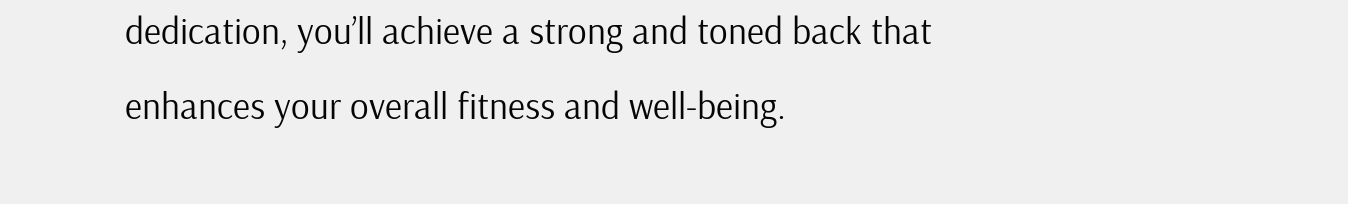dedication, you’ll achieve a strong and toned back that enhances your overall fitness and well-being.